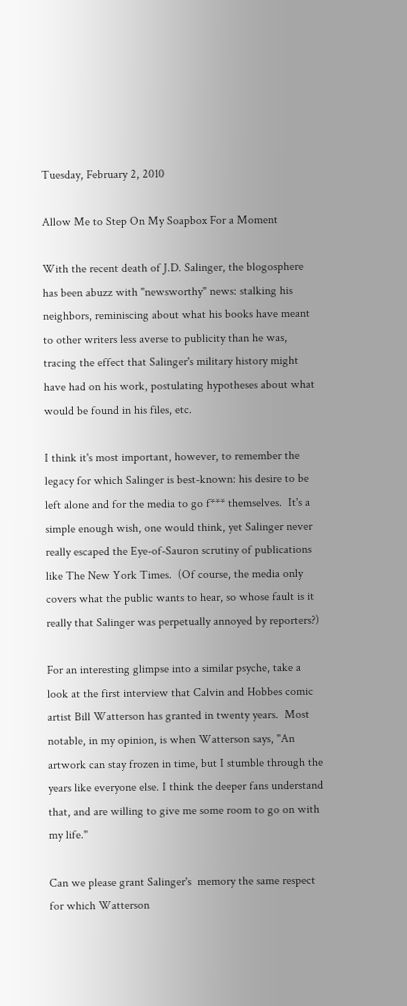Tuesday, February 2, 2010

Allow Me to Step On My Soapbox For a Moment

With the recent death of J.D. Salinger, the blogosphere has been abuzz with "newsworthy" news: stalking his neighbors, reminiscing about what his books have meant to other writers less averse to publicity than he was, tracing the effect that Salinger's military history might have had on his work, postulating hypotheses about what would be found in his files, etc.

I think it's most important, however, to remember the legacy for which Salinger is best-known: his desire to be left alone and for the media to go f*** themselves.  It's a simple enough wish, one would think, yet Salinger never really escaped the Eye-of-Sauron scrutiny of publications like The New York Times.  (Of course, the media only covers what the public wants to hear, so whose fault is it really that Salinger was perpetually annoyed by reporters?)

For an interesting glimpse into a similar psyche, take a look at the first interview that Calvin and Hobbes comic artist Bill Watterson has granted in twenty years.  Most notable, in my opinion, is when Watterson says, "An artwork can stay frozen in time, but I stumble through the years like everyone else. I think the deeper fans understand that, and are willing to give me some room to go on with my life."

Can we please grant Salinger's  memory the same respect for which Watterson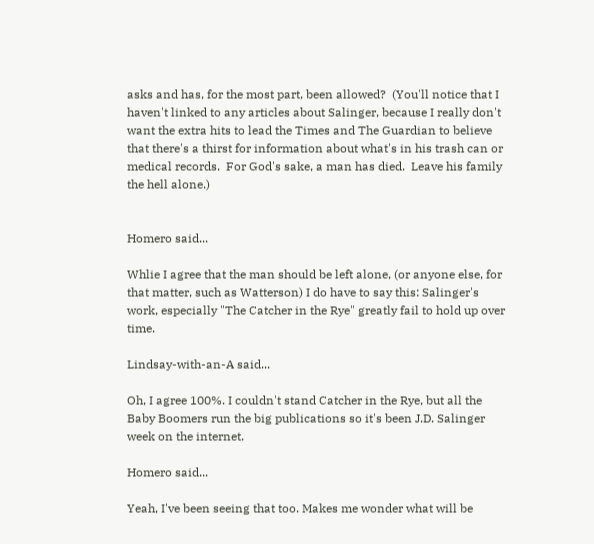asks and has, for the most part, been allowed?  (You'll notice that I haven't linked to any articles about Salinger, because I really don't want the extra hits to lead the Times and The Guardian to believe that there's a thirst for information about what's in his trash can or medical records.  For God's sake, a man has died.  Leave his family the hell alone.)


Homero said...

Whlie I agree that the man should be left alone, (or anyone else, for that matter, such as Watterson) I do have to say this: Salinger's work, especially "The Catcher in the Rye" greatly fail to hold up over time.

Lindsay-with-an-A said...

Oh, I agree 100%. I couldn't stand Catcher in the Rye, but all the Baby Boomers run the big publications so it's been J.D. Salinger week on the internet.

Homero said...

Yeah, I've been seeing that too. Makes me wonder what will be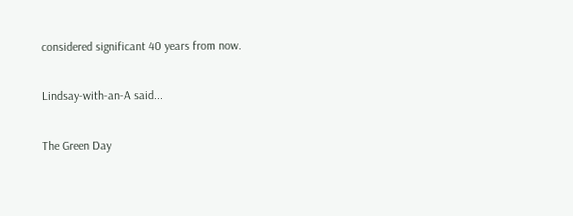considered significant 40 years from now.

Lindsay-with-an-A said...

The Green Day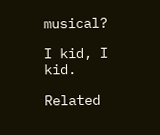musical?

I kid, I kid.

Related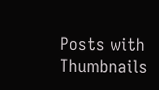Posts with Thumbnails